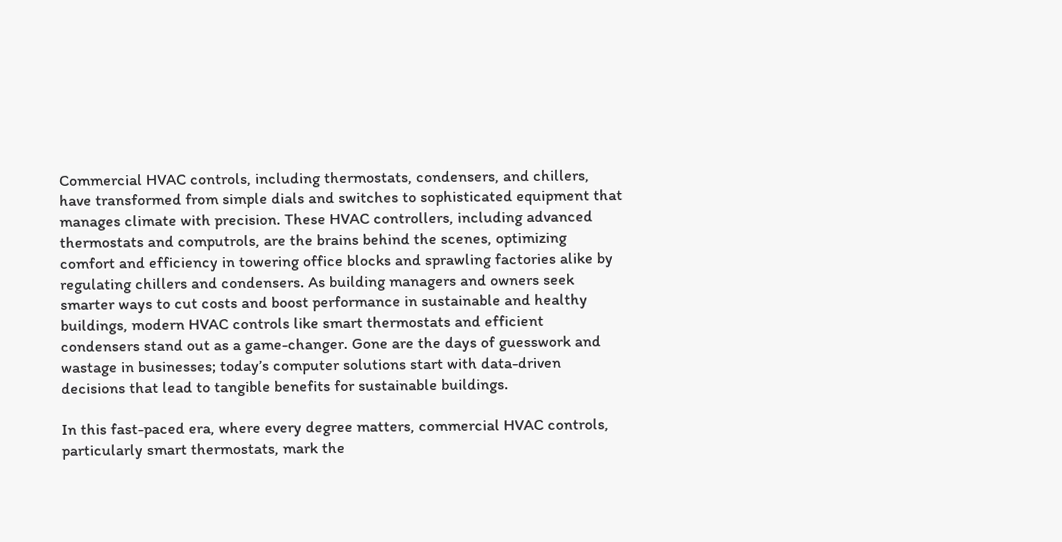Commercial HVAC controls, including thermostats, condensers, and chillers, have transformed from simple dials and switches to sophisticated equipment that manages climate with precision. These HVAC controllers, including advanced thermostats and computrols, are the brains behind the scenes, optimizing comfort and efficiency in towering office blocks and sprawling factories alike by regulating chillers and condensers. As building managers and owners seek smarter ways to cut costs and boost performance in sustainable and healthy buildings, modern HVAC controls like smart thermostats and efficient condensers stand out as a game-changer. Gone are the days of guesswork and wastage in businesses; today’s computer solutions start with data-driven decisions that lead to tangible benefits for sustainable buildings.

In this fast-paced era, where every degree matters, commercial HVAC controls, particularly smart thermostats, mark the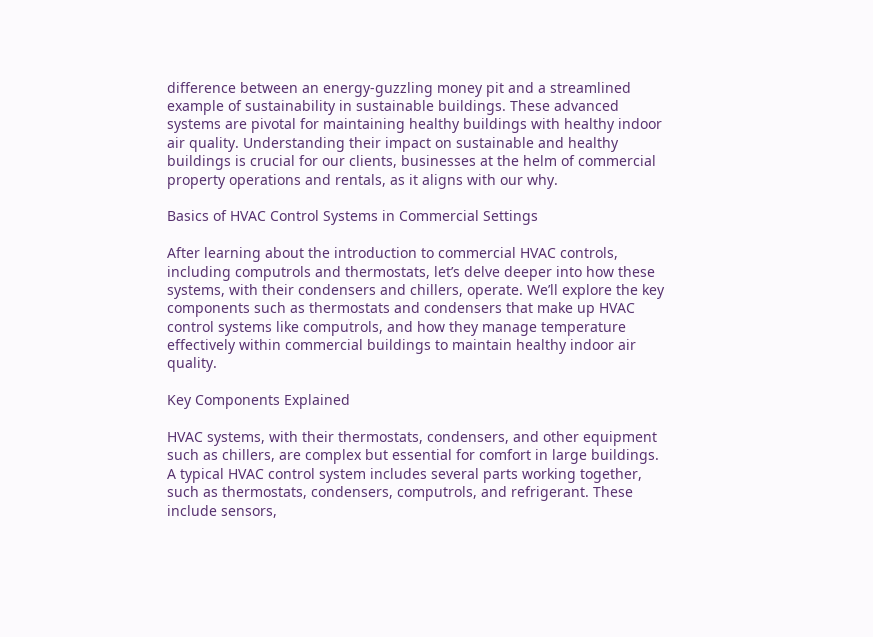difference between an energy-guzzling money pit and a streamlined example of sustainability in sustainable buildings. These advanced systems are pivotal for maintaining healthy buildings with healthy indoor air quality. Understanding their impact on sustainable and healthy buildings is crucial for our clients, businesses at the helm of commercial property operations and rentals, as it aligns with our why.

Basics of HVAC Control Systems in Commercial Settings

After learning about the introduction to commercial HVAC controls, including computrols and thermostats, let’s delve deeper into how these systems, with their condensers and chillers, operate. We’ll explore the key components such as thermostats and condensers that make up HVAC control systems like computrols, and how they manage temperature effectively within commercial buildings to maintain healthy indoor air quality.

Key Components Explained

HVAC systems, with their thermostats, condensers, and other equipment such as chillers, are complex but essential for comfort in large buildings. A typical HVAC control system includes several parts working together, such as thermostats, condensers, computrols, and refrigerant. These include sensors,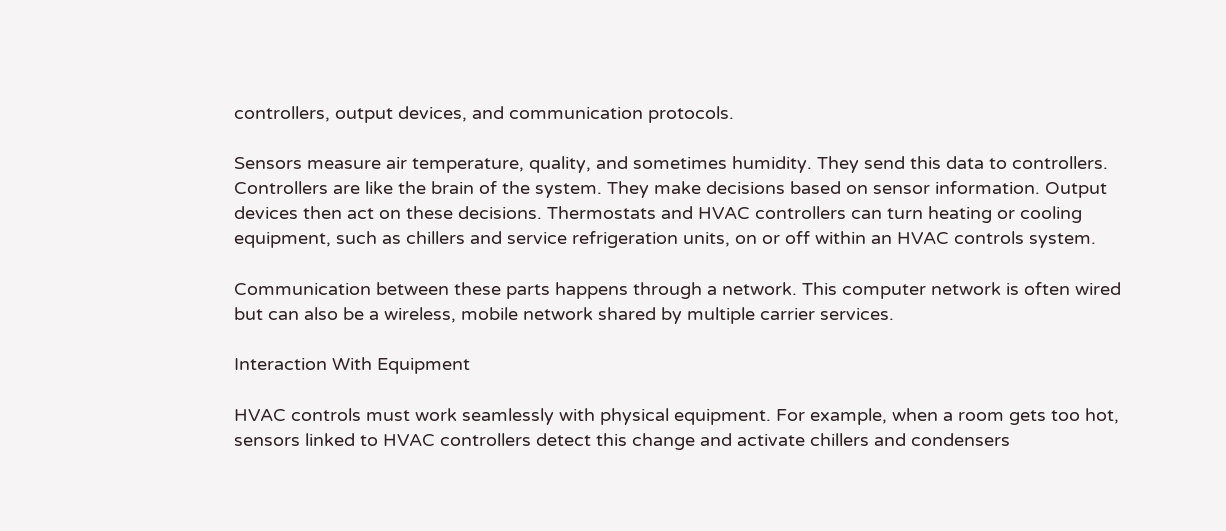controllers, output devices, and communication protocols.

Sensors measure air temperature, quality, and sometimes humidity. They send this data to controllers. Controllers are like the brain of the system. They make decisions based on sensor information. Output devices then act on these decisions. Thermostats and HVAC controllers can turn heating or cooling equipment, such as chillers and service refrigeration units, on or off within an HVAC controls system.

Communication between these parts happens through a network. This computer network is often wired but can also be a wireless, mobile network shared by multiple carrier services.

Interaction With Equipment

HVAC controls must work seamlessly with physical equipment. For example, when a room gets too hot, sensors linked to HVAC controllers detect this change and activate chillers and condensers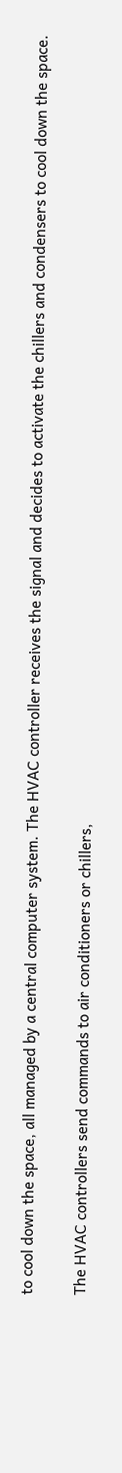to cool down the space, all managed by a central computer system. The HVAC controller receives the signal and decides to activate the chillers and condensers to cool down the space.

The HVAC controllers send commands to air conditioners or chillers,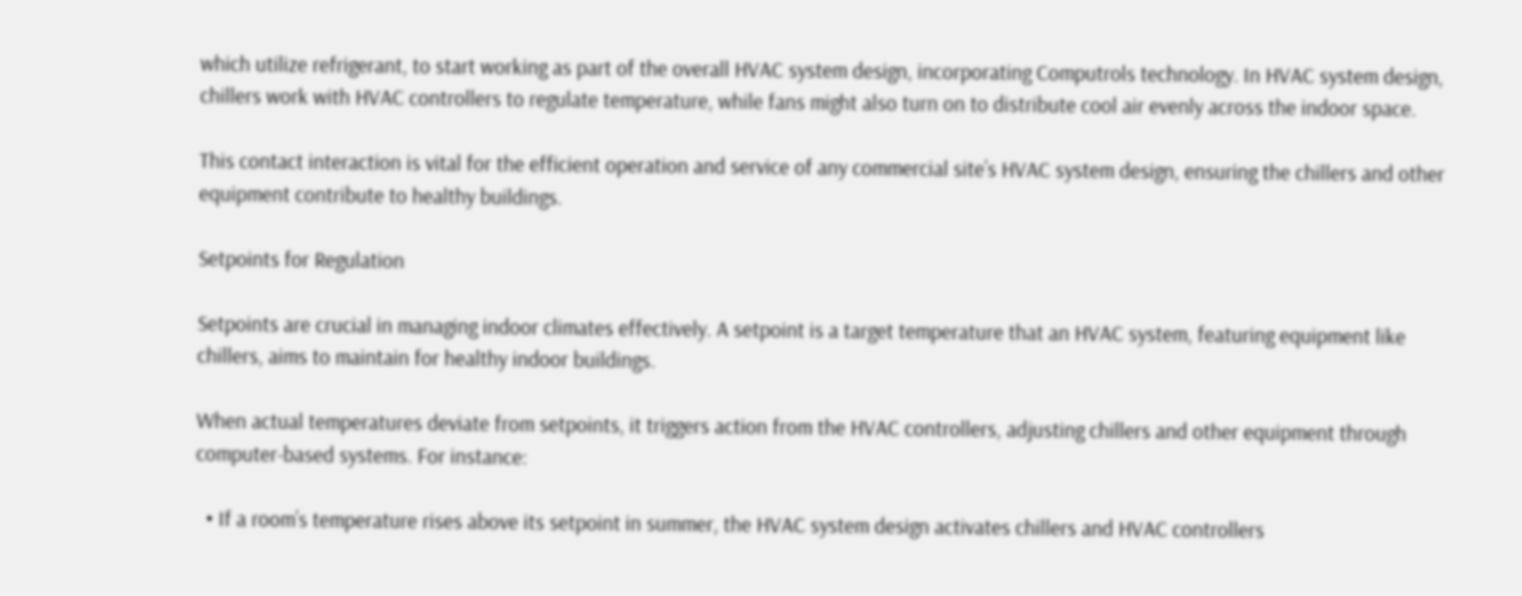which utilize refrigerant, to start working as part of the overall HVAC system design, incorporating Computrols technology. In HVAC system design, chillers work with HVAC controllers to regulate temperature, while fans might also turn on to distribute cool air evenly across the indoor space.

This contact interaction is vital for the efficient operation and service of any commercial site’s HVAC system design, ensuring the chillers and other equipment contribute to healthy buildings.

Setpoints for Regulation

Setpoints are crucial in managing indoor climates effectively. A setpoint is a target temperature that an HVAC system, featuring equipment like chillers, aims to maintain for healthy indoor buildings.

When actual temperatures deviate from setpoints, it triggers action from the HVAC controllers, adjusting chillers and other equipment through computer-based systems. For instance:

  • If a room’s temperature rises above its setpoint in summer, the HVAC system design activates chillers and HVAC controllers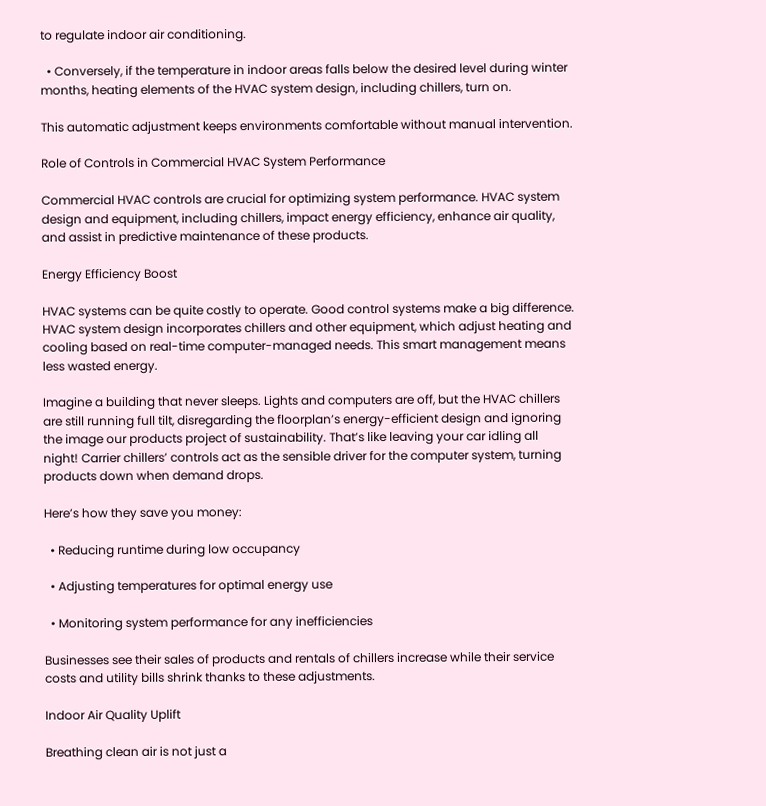to regulate indoor air conditioning.

  • Conversely, if the temperature in indoor areas falls below the desired level during winter months, heating elements of the HVAC system design, including chillers, turn on.

This automatic adjustment keeps environments comfortable without manual intervention.

Role of Controls in Commercial HVAC System Performance

Commercial HVAC controls are crucial for optimizing system performance. HVAC system design and equipment, including chillers, impact energy efficiency, enhance air quality, and assist in predictive maintenance of these products.

Energy Efficiency Boost

HVAC systems can be quite costly to operate. Good control systems make a big difference. HVAC system design incorporates chillers and other equipment, which adjust heating and cooling based on real-time computer-managed needs. This smart management means less wasted energy.

Imagine a building that never sleeps. Lights and computers are off, but the HVAC chillers are still running full tilt, disregarding the floorplan’s energy-efficient design and ignoring the image our products project of sustainability. That’s like leaving your car idling all night! Carrier chillers’ controls act as the sensible driver for the computer system, turning products down when demand drops.

Here’s how they save you money:

  • Reducing runtime during low occupancy

  • Adjusting temperatures for optimal energy use

  • Monitoring system performance for any inefficiencies

Businesses see their sales of products and rentals of chillers increase while their service costs and utility bills shrink thanks to these adjustments.

Indoor Air Quality Uplift

Breathing clean air is not just a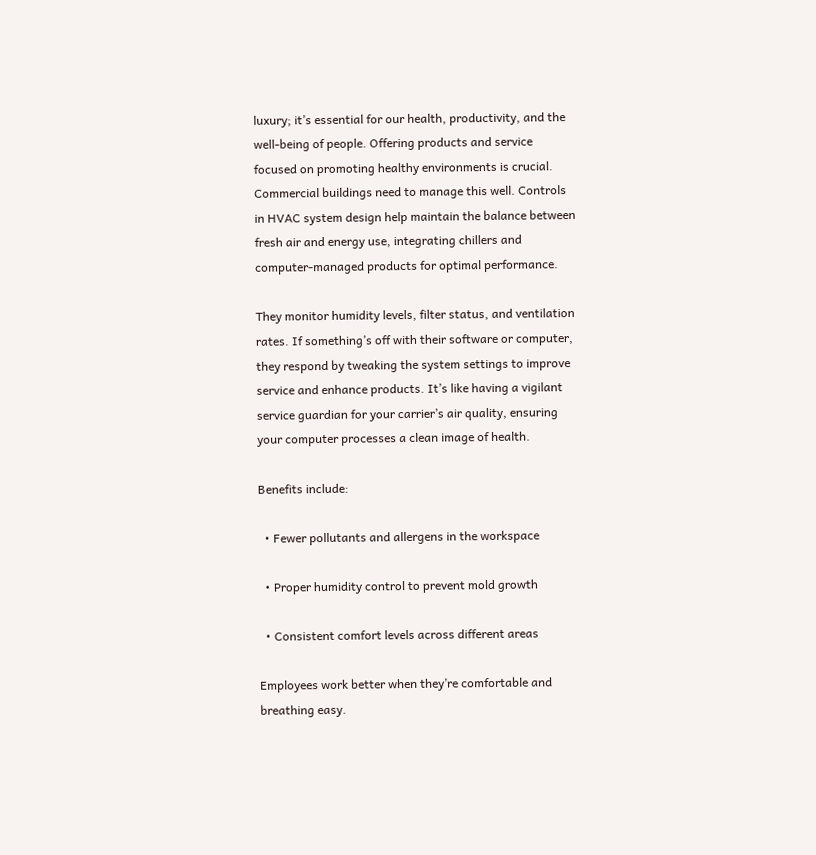luxury; it’s essential for our health, productivity, and the well-being of people. Offering products and service focused on promoting healthy environments is crucial. Commercial buildings need to manage this well. Controls in HVAC system design help maintain the balance between fresh air and energy use, integrating chillers and computer-managed products for optimal performance.

They monitor humidity levels, filter status, and ventilation rates. If something’s off with their software or computer, they respond by tweaking the system settings to improve service and enhance products. It’s like having a vigilant service guardian for your carrier’s air quality, ensuring your computer processes a clean image of health.

Benefits include:

  • Fewer pollutants and allergens in the workspace

  • Proper humidity control to prevent mold growth

  • Consistent comfort levels across different areas

Employees work better when they’re comfortable and breathing easy.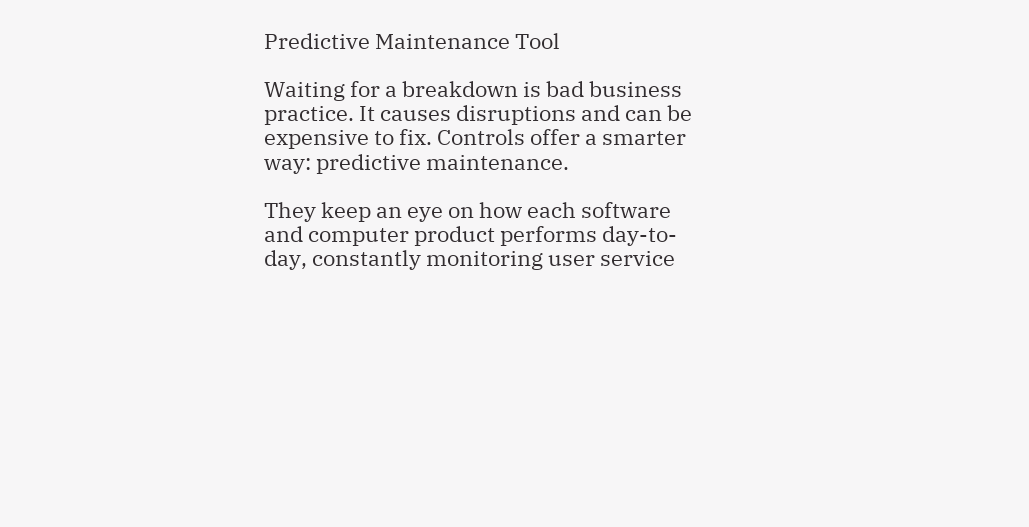Predictive Maintenance Tool

Waiting for a breakdown is bad business practice. It causes disruptions and can be expensive to fix. Controls offer a smarter way: predictive maintenance.

They keep an eye on how each software and computer product performs day-to-day, constantly monitoring user service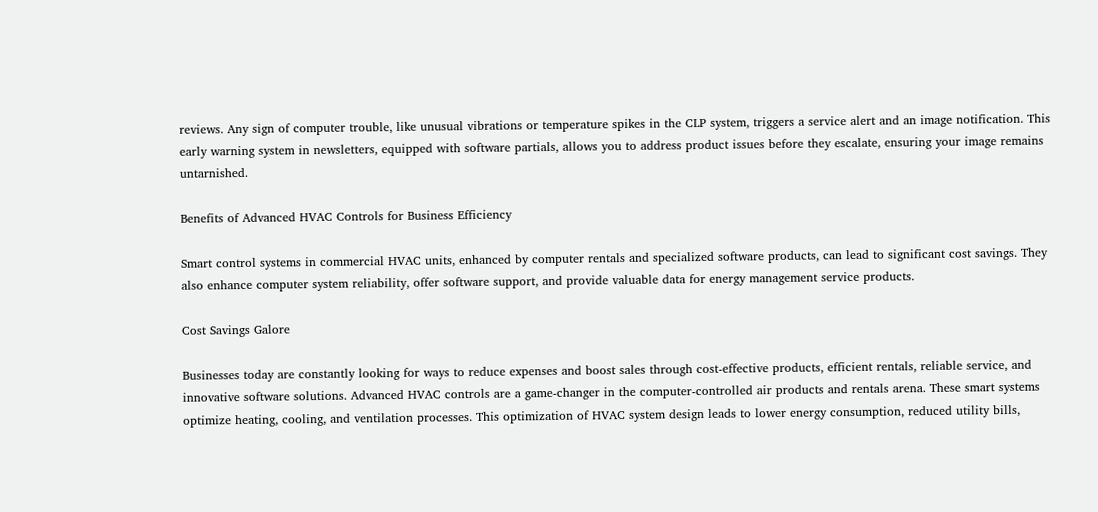reviews. Any sign of computer trouble, like unusual vibrations or temperature spikes in the CLP system, triggers a service alert and an image notification. This early warning system in newsletters, equipped with software partials, allows you to address product issues before they escalate, ensuring your image remains untarnished.

Benefits of Advanced HVAC Controls for Business Efficiency

Smart control systems in commercial HVAC units, enhanced by computer rentals and specialized software products, can lead to significant cost savings. They also enhance computer system reliability, offer software support, and provide valuable data for energy management service products.

Cost Savings Galore

Businesses today are constantly looking for ways to reduce expenses and boost sales through cost-effective products, efficient rentals, reliable service, and innovative software solutions. Advanced HVAC controls are a game-changer in the computer-controlled air products and rentals arena. These smart systems optimize heating, cooling, and ventilation processes. This optimization of HVAC system design leads to lower energy consumption, reduced utility bills,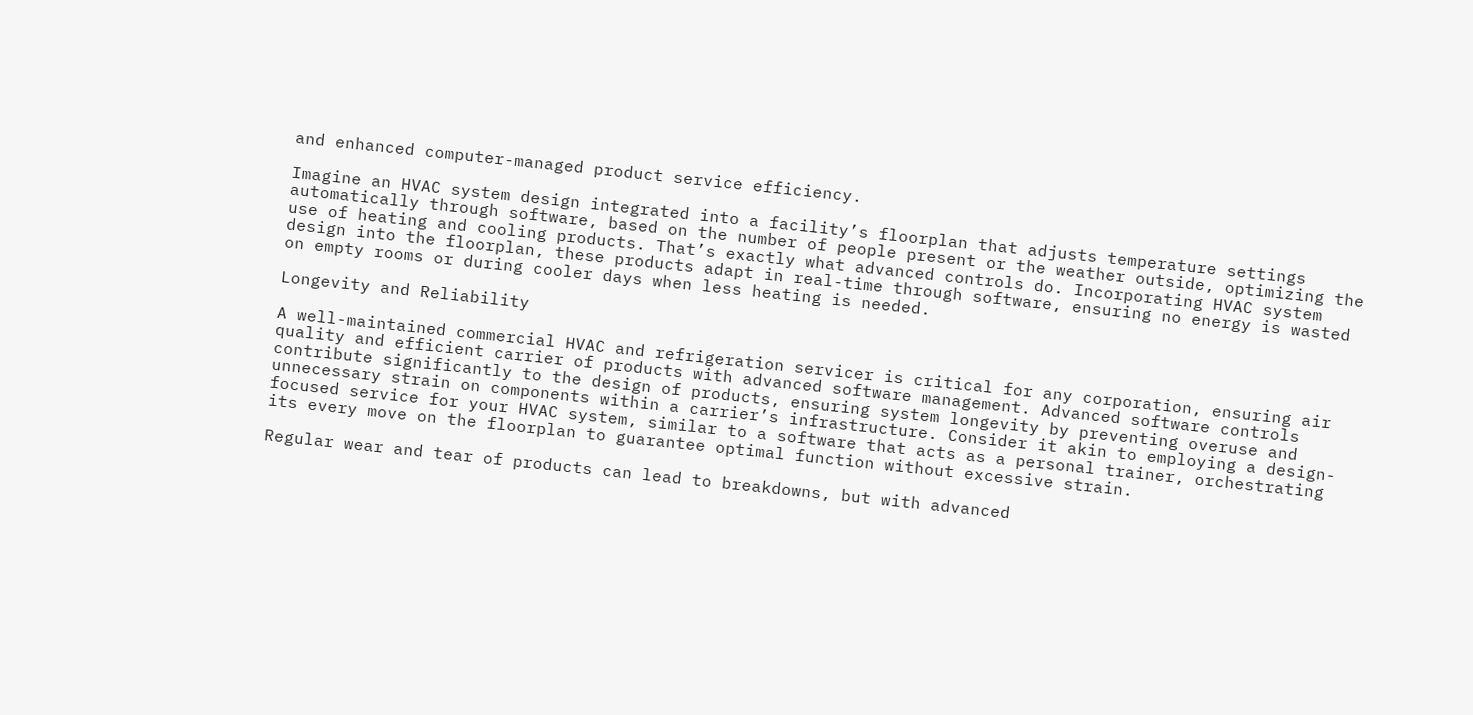and enhanced computer-managed product service efficiency.

Imagine an HVAC system design integrated into a facility’s floorplan that adjusts temperature settings automatically through software, based on the number of people present or the weather outside, optimizing the use of heating and cooling products. That’s exactly what advanced controls do. Incorporating HVAC system design into the floorplan, these products adapt in real-time through software, ensuring no energy is wasted on empty rooms or during cooler days when less heating is needed.

Longevity and Reliability

A well-maintained commercial HVAC and refrigeration servicer is critical for any corporation, ensuring air quality and efficient carrier of products with advanced software management. Advanced software controls contribute significantly to the design of products, ensuring system longevity by preventing overuse and unnecessary strain on components within a carrier’s infrastructure. Consider it akin to employing a design-focused service for your HVAC system, similar to a software that acts as a personal trainer, orchestrating its every move on the floorplan to guarantee optimal function without excessive strain.

Regular wear and tear of products can lead to breakdowns, but with advanced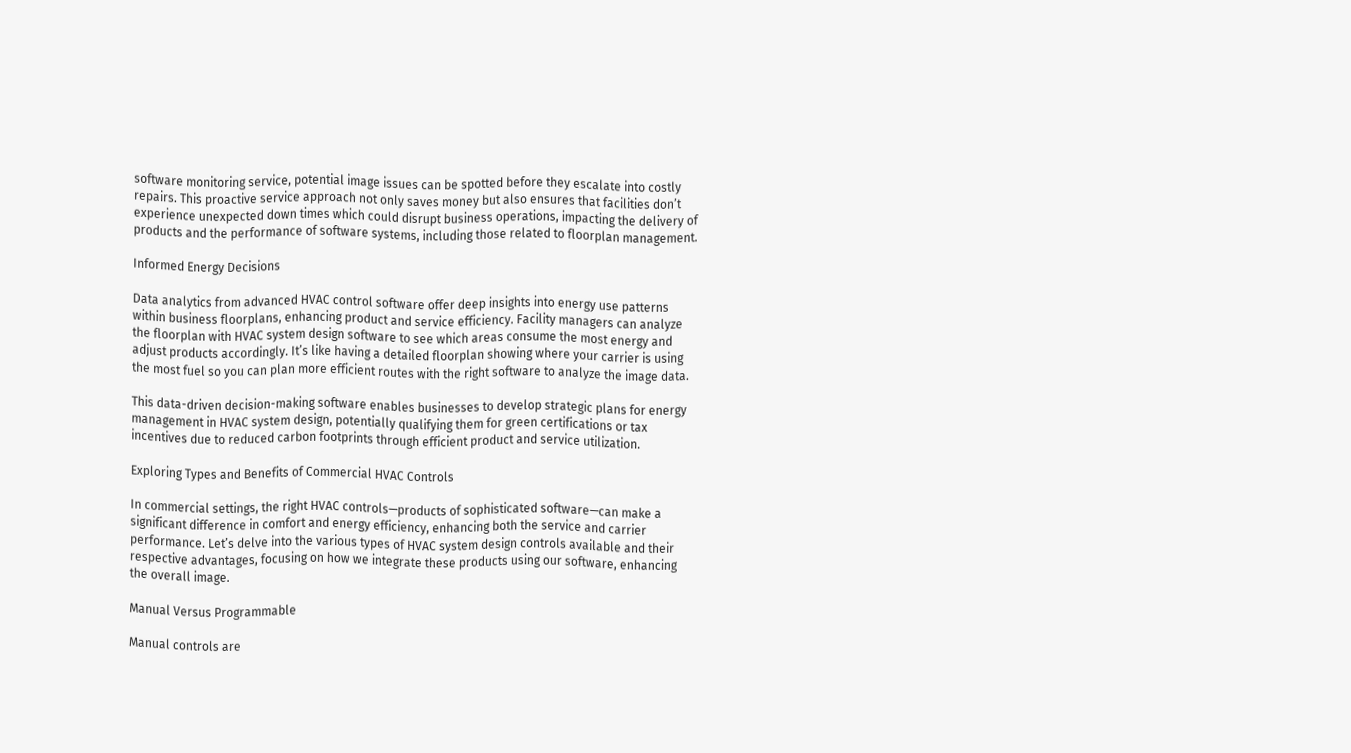software monitoring service, potential image issues can be spotted before they escalate into costly repairs. This proactive service approach not only saves money but also ensures that facilities don’t experience unexpected down times which could disrupt business operations, impacting the delivery of products and the performance of software systems, including those related to floorplan management.

Informed Energy Decisions

Data analytics from advanced HVAC control software offer deep insights into energy use patterns within business floorplans, enhancing product and service efficiency. Facility managers can analyze the floorplan with HVAC system design software to see which areas consume the most energy and adjust products accordingly. It’s like having a detailed floorplan showing where your carrier is using the most fuel so you can plan more efficient routes with the right software to analyze the image data.

This data-driven decision-making software enables businesses to develop strategic plans for energy management in HVAC system design, potentially qualifying them for green certifications or tax incentives due to reduced carbon footprints through efficient product and service utilization.

Exploring Types and Benefits of Commercial HVAC Controls

In commercial settings, the right HVAC controls—products of sophisticated software—can make a significant difference in comfort and energy efficiency, enhancing both the service and carrier performance. Let’s delve into the various types of HVAC system design controls available and their respective advantages, focusing on how we integrate these products using our software, enhancing the overall image.

Manual Versus Programmable

Manual controls are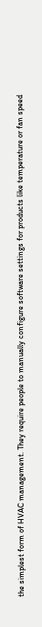the simplest form of HVAC management. They require people to manually configure software settings for products like temperature or fan speed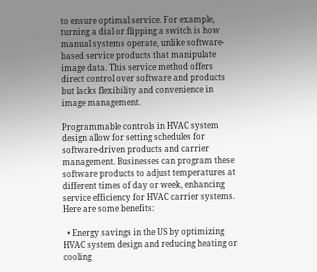to ensure optimal service. For example, turning a dial or flipping a switch is how manual systems operate, unlike software-based service products that manipulate image data. This service method offers direct control over software and products but lacks flexibility and convenience in image management.

Programmable controls in HVAC system design allow for setting schedules for software-driven products and carrier management. Businesses can program these software products to adjust temperatures at different times of day or week, enhancing service efficiency for HVAC carrier systems. Here are some benefits:

  • Energy savings in the US by optimizing HVAC system design and reducing heating or cooling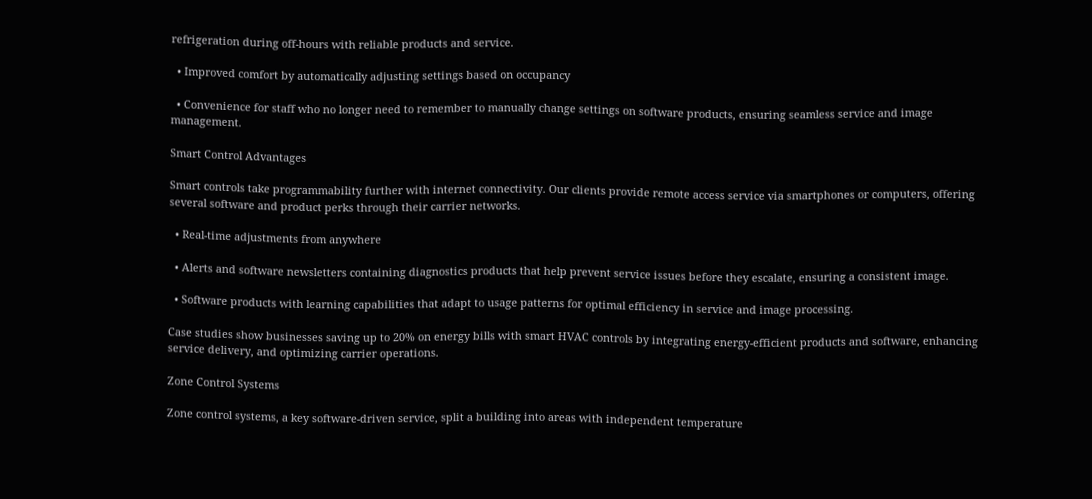refrigeration during off-hours with reliable products and service.

  • Improved comfort by automatically adjusting settings based on occupancy

  • Convenience for staff who no longer need to remember to manually change settings on software products, ensuring seamless service and image management.

Smart Control Advantages

Smart controls take programmability further with internet connectivity. Our clients provide remote access service via smartphones or computers, offering several software and product perks through their carrier networks.

  • Real-time adjustments from anywhere

  • Alerts and software newsletters containing diagnostics products that help prevent service issues before they escalate, ensuring a consistent image.

  • Software products with learning capabilities that adapt to usage patterns for optimal efficiency in service and image processing.

Case studies show businesses saving up to 20% on energy bills with smart HVAC controls by integrating energy-efficient products and software, enhancing service delivery, and optimizing carrier operations.

Zone Control Systems

Zone control systems, a key software-driven service, split a building into areas with independent temperature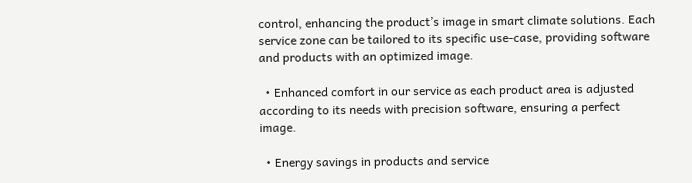control, enhancing the product’s image in smart climate solutions. Each service zone can be tailored to its specific use-case, providing software and products with an optimized image.

  • Enhanced comfort in our service as each product area is adjusted according to its needs with precision software, ensuring a perfect image.

  • Energy savings in products and service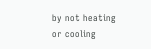by not heating or cooling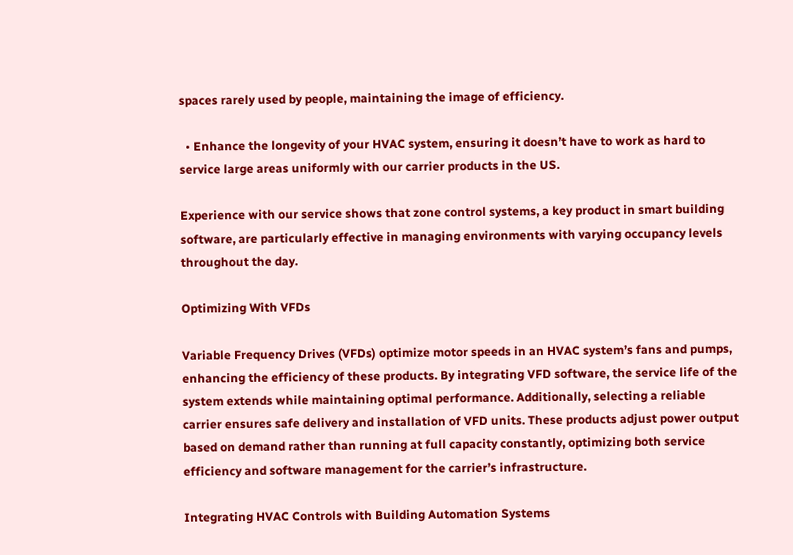spaces rarely used by people, maintaining the image of efficiency.

  • Enhance the longevity of your HVAC system, ensuring it doesn’t have to work as hard to service large areas uniformly with our carrier products in the US.

Experience with our service shows that zone control systems, a key product in smart building software, are particularly effective in managing environments with varying occupancy levels throughout the day.

Optimizing With VFDs

Variable Frequency Drives (VFDs) optimize motor speeds in an HVAC system’s fans and pumps, enhancing the efficiency of these products. By integrating VFD software, the service life of the system extends while maintaining optimal performance. Additionally, selecting a reliable carrier ensures safe delivery and installation of VFD units. These products adjust power output based on demand rather than running at full capacity constantly, optimizing both service efficiency and software management for the carrier’s infrastructure.

Integrating HVAC Controls with Building Automation Systems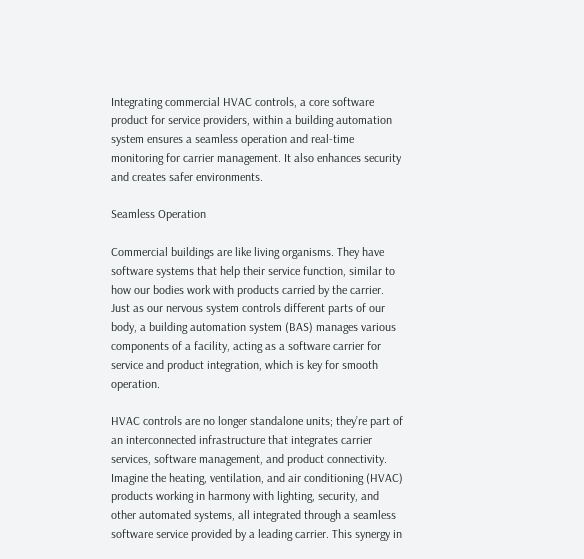Integrating commercial HVAC controls, a core software product for service providers, within a building automation system ensures a seamless operation and real-time monitoring for carrier management. It also enhances security and creates safer environments.

Seamless Operation

Commercial buildings are like living organisms. They have software systems that help their service function, similar to how our bodies work with products carried by the carrier. Just as our nervous system controls different parts of our body, a building automation system (BAS) manages various components of a facility, acting as a software carrier for service and product integration, which is key for smooth operation.

HVAC controls are no longer standalone units; they’re part of an interconnected infrastructure that integrates carrier services, software management, and product connectivity. Imagine the heating, ventilation, and air conditioning (HVAC) products working in harmony with lighting, security, and other automated systems, all integrated through a seamless software service provided by a leading carrier. This synergy in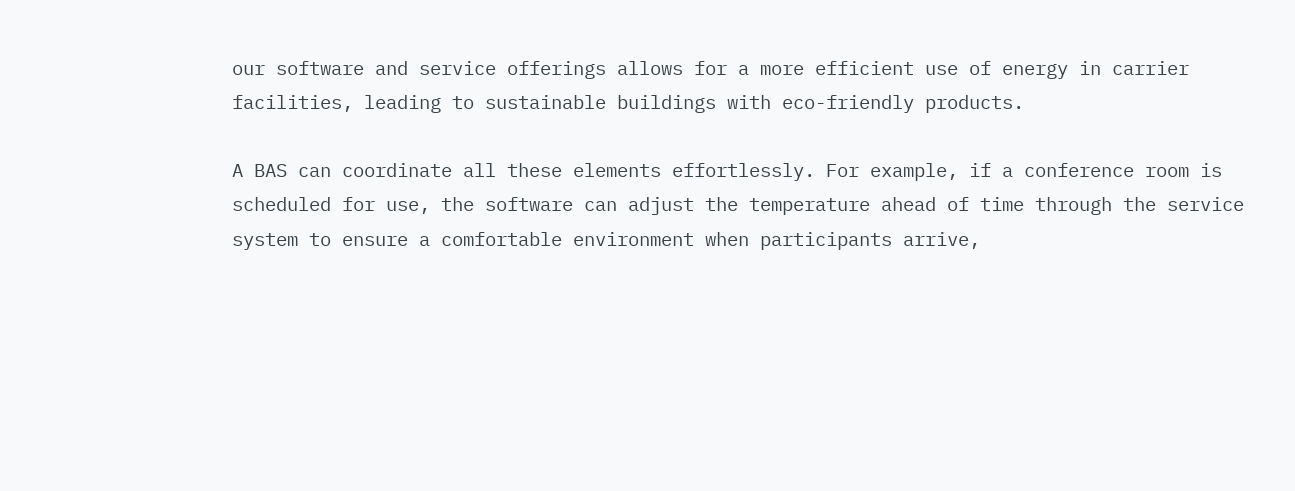our software and service offerings allows for a more efficient use of energy in carrier facilities, leading to sustainable buildings with eco-friendly products.

A BAS can coordinate all these elements effortlessly. For example, if a conference room is scheduled for use, the software can adjust the temperature ahead of time through the service system to ensure a comfortable environment when participants arrive,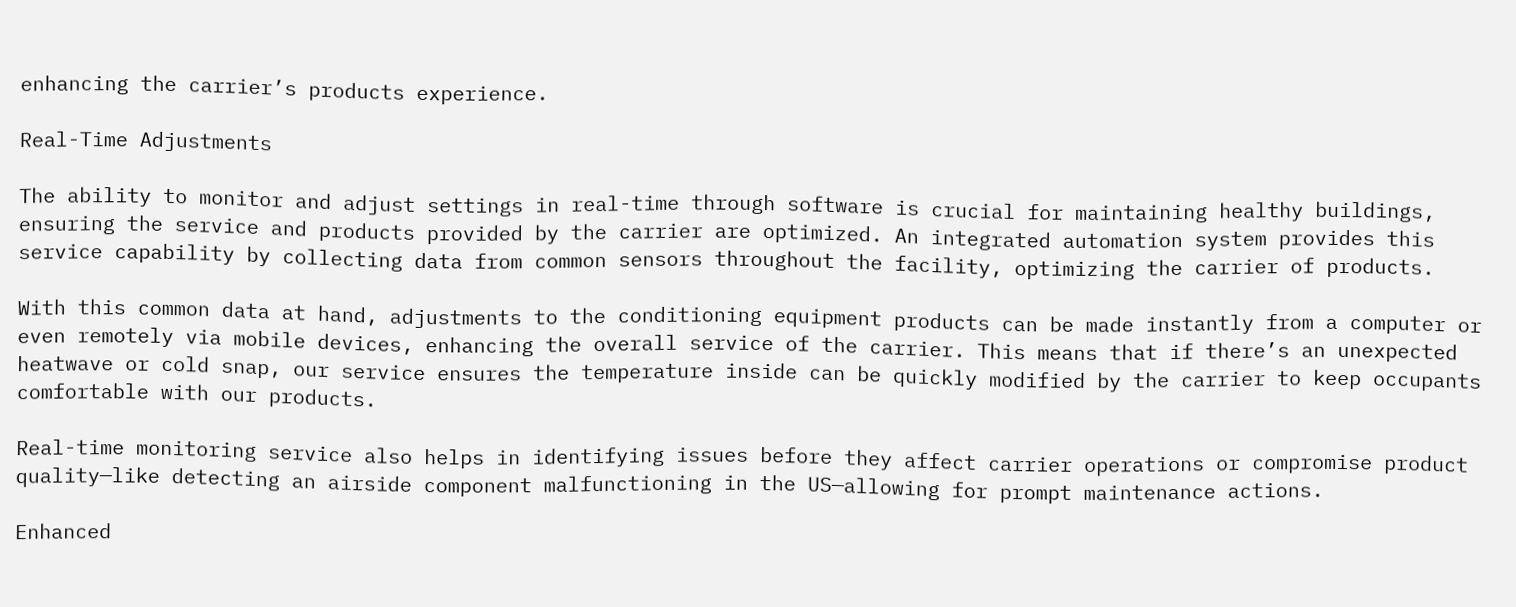enhancing the carrier’s products experience.

Real-Time Adjustments

The ability to monitor and adjust settings in real-time through software is crucial for maintaining healthy buildings, ensuring the service and products provided by the carrier are optimized. An integrated automation system provides this service capability by collecting data from common sensors throughout the facility, optimizing the carrier of products.

With this common data at hand, adjustments to the conditioning equipment products can be made instantly from a computer or even remotely via mobile devices, enhancing the overall service of the carrier. This means that if there’s an unexpected heatwave or cold snap, our service ensures the temperature inside can be quickly modified by the carrier to keep occupants comfortable with our products.

Real-time monitoring service also helps in identifying issues before they affect carrier operations or compromise product quality—like detecting an airside component malfunctioning in the US—allowing for prompt maintenance actions.

Enhanced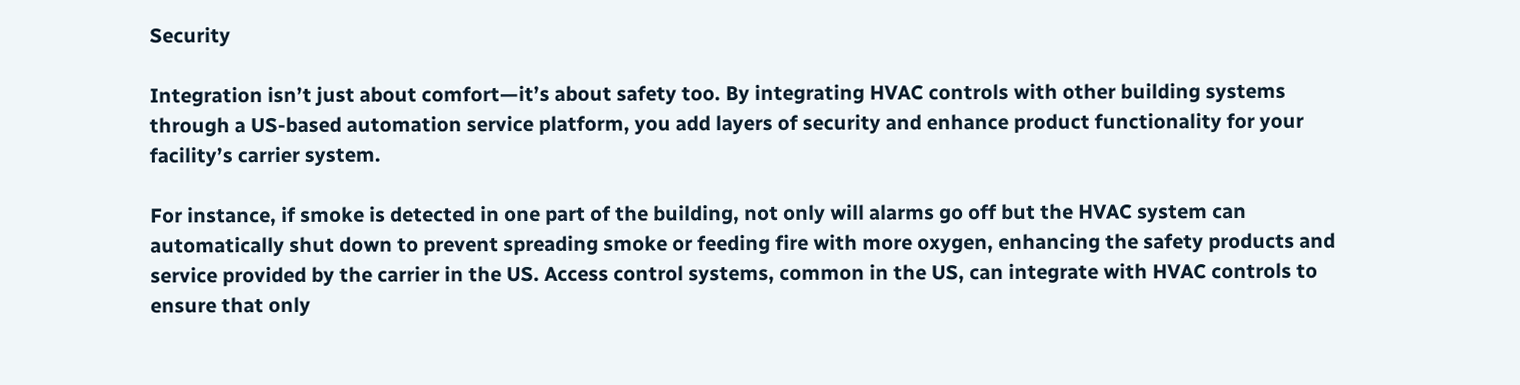Security

Integration isn’t just about comfort—it’s about safety too. By integrating HVAC controls with other building systems through a US-based automation service platform, you add layers of security and enhance product functionality for your facility’s carrier system.

For instance, if smoke is detected in one part of the building, not only will alarms go off but the HVAC system can automatically shut down to prevent spreading smoke or feeding fire with more oxygen, enhancing the safety products and service provided by the carrier in the US. Access control systems, common in the US, can integrate with HVAC controls to ensure that only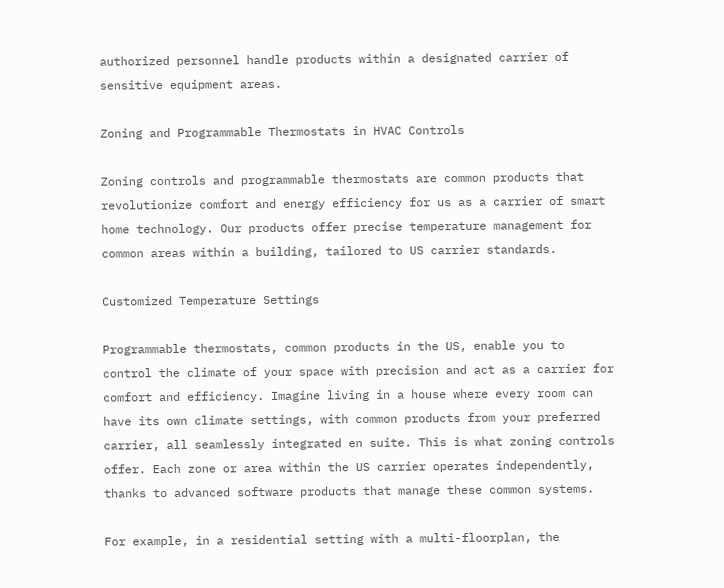authorized personnel handle products within a designated carrier of sensitive equipment areas.

Zoning and Programmable Thermostats in HVAC Controls

Zoning controls and programmable thermostats are common products that revolutionize comfort and energy efficiency for us as a carrier of smart home technology. Our products offer precise temperature management for common areas within a building, tailored to US carrier standards.

Customized Temperature Settings

Programmable thermostats, common products in the US, enable you to control the climate of your space with precision and act as a carrier for comfort and efficiency. Imagine living in a house where every room can have its own climate settings, with common products from your preferred carrier, all seamlessly integrated en suite. This is what zoning controls offer. Each zone or area within the US carrier operates independently, thanks to advanced software products that manage these common systems.

For example, in a residential setting with a multi-floorplan, the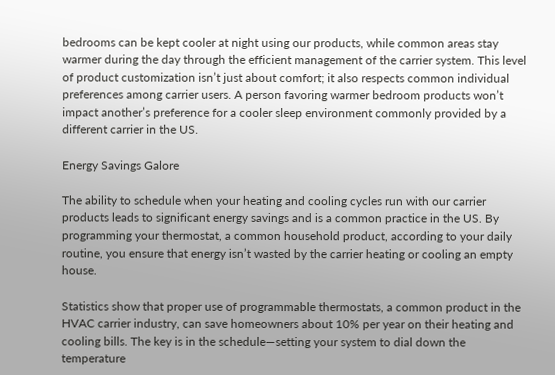bedrooms can be kept cooler at night using our products, while common areas stay warmer during the day through the efficient management of the carrier system. This level of product customization isn’t just about comfort; it also respects common individual preferences among carrier users. A person favoring warmer bedroom products won’t impact another’s preference for a cooler sleep environment commonly provided by a different carrier in the US.

Energy Savings Galore

The ability to schedule when your heating and cooling cycles run with our carrier products leads to significant energy savings and is a common practice in the US. By programming your thermostat, a common household product, according to your daily routine, you ensure that energy isn’t wasted by the carrier heating or cooling an empty house.

Statistics show that proper use of programmable thermostats, a common product in the HVAC carrier industry, can save homeowners about 10% per year on their heating and cooling bills. The key is in the schedule—setting your system to dial down the temperature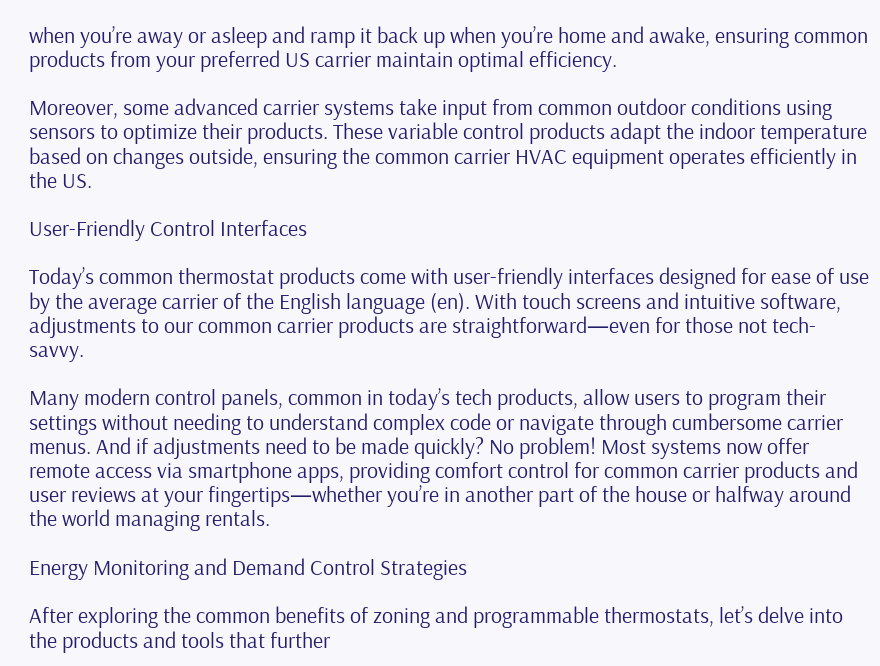when you’re away or asleep and ramp it back up when you’re home and awake, ensuring common products from your preferred US carrier maintain optimal efficiency.

Moreover, some advanced carrier systems take input from common outdoor conditions using sensors to optimize their products. These variable control products adapt the indoor temperature based on changes outside, ensuring the common carrier HVAC equipment operates efficiently in the US.

User-Friendly Control Interfaces

Today’s common thermostat products come with user-friendly interfaces designed for ease of use by the average carrier of the English language (en). With touch screens and intuitive software, adjustments to our common carrier products are straightforward—even for those not tech-savvy.

Many modern control panels, common in today’s tech products, allow users to program their settings without needing to understand complex code or navigate through cumbersome carrier menus. And if adjustments need to be made quickly? No problem! Most systems now offer remote access via smartphone apps, providing comfort control for common carrier products and user reviews at your fingertips—whether you’re in another part of the house or halfway around the world managing rentals.

Energy Monitoring and Demand Control Strategies

After exploring the common benefits of zoning and programmable thermostats, let’s delve into the products and tools that further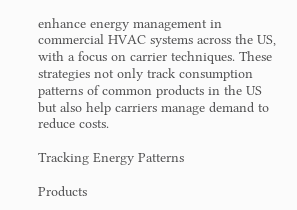enhance energy management in commercial HVAC systems across the US, with a focus on carrier techniques. These strategies not only track consumption patterns of common products in the US but also help carriers manage demand to reduce costs.

Tracking Energy Patterns

Products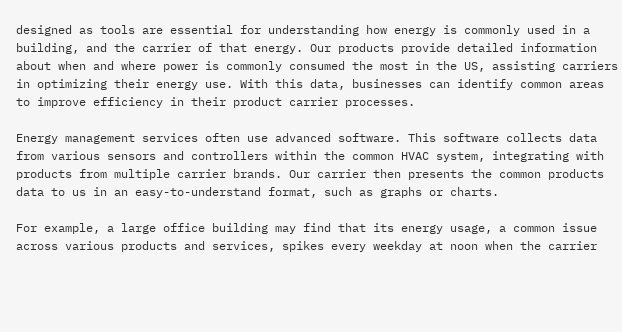designed as tools are essential for understanding how energy is commonly used in a building, and the carrier of that energy. Our products provide detailed information about when and where power is commonly consumed the most in the US, assisting carriers in optimizing their energy use. With this data, businesses can identify common areas to improve efficiency in their product carrier processes.

Energy management services often use advanced software. This software collects data from various sensors and controllers within the common HVAC system, integrating with products from multiple carrier brands. Our carrier then presents the common products data to us in an easy-to-understand format, such as graphs or charts.

For example, a large office building may find that its energy usage, a common issue across various products and services, spikes every weekday at noon when the carrier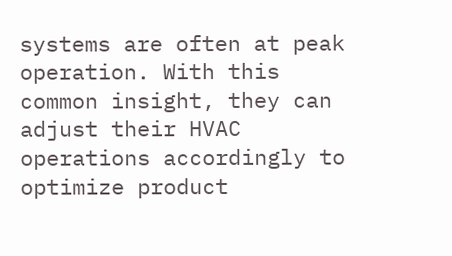systems are often at peak operation. With this common insight, they can adjust their HVAC operations accordingly to optimize product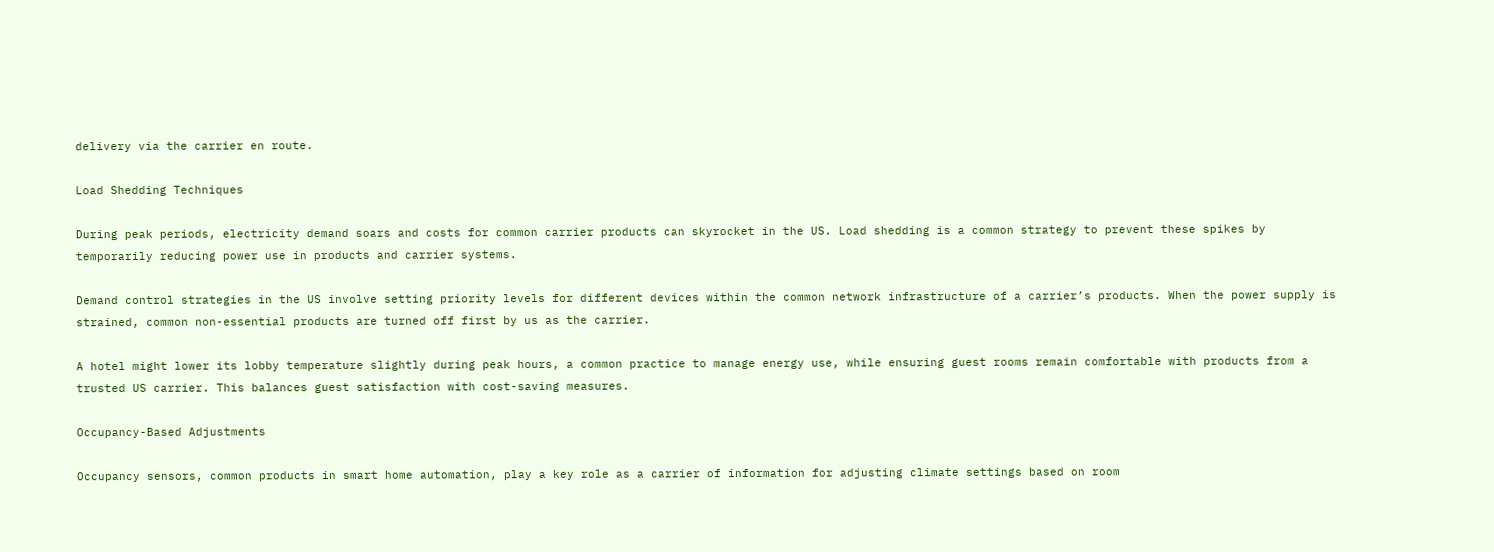delivery via the carrier en route.

Load Shedding Techniques

During peak periods, electricity demand soars and costs for common carrier products can skyrocket in the US. Load shedding is a common strategy to prevent these spikes by temporarily reducing power use in products and carrier systems.

Demand control strategies in the US involve setting priority levels for different devices within the common network infrastructure of a carrier’s products. When the power supply is strained, common non-essential products are turned off first by us as the carrier.

A hotel might lower its lobby temperature slightly during peak hours, a common practice to manage energy use, while ensuring guest rooms remain comfortable with products from a trusted US carrier. This balances guest satisfaction with cost-saving measures.

Occupancy-Based Adjustments

Occupancy sensors, common products in smart home automation, play a key role as a carrier of information for adjusting climate settings based on room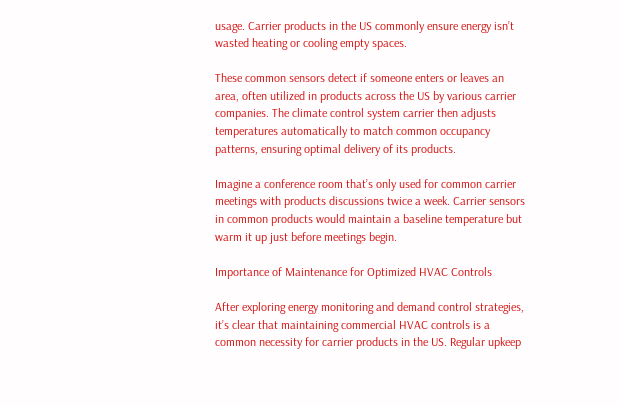usage. Carrier products in the US commonly ensure energy isn’t wasted heating or cooling empty spaces.

These common sensors detect if someone enters or leaves an area, often utilized in products across the US by various carrier companies. The climate control system carrier then adjusts temperatures automatically to match common occupancy patterns, ensuring optimal delivery of its products.

Imagine a conference room that’s only used for common carrier meetings with products discussions twice a week. Carrier sensors in common products would maintain a baseline temperature but warm it up just before meetings begin.

Importance of Maintenance for Optimized HVAC Controls

After exploring energy monitoring and demand control strategies, it’s clear that maintaining commercial HVAC controls is a common necessity for carrier products in the US. Regular upkeep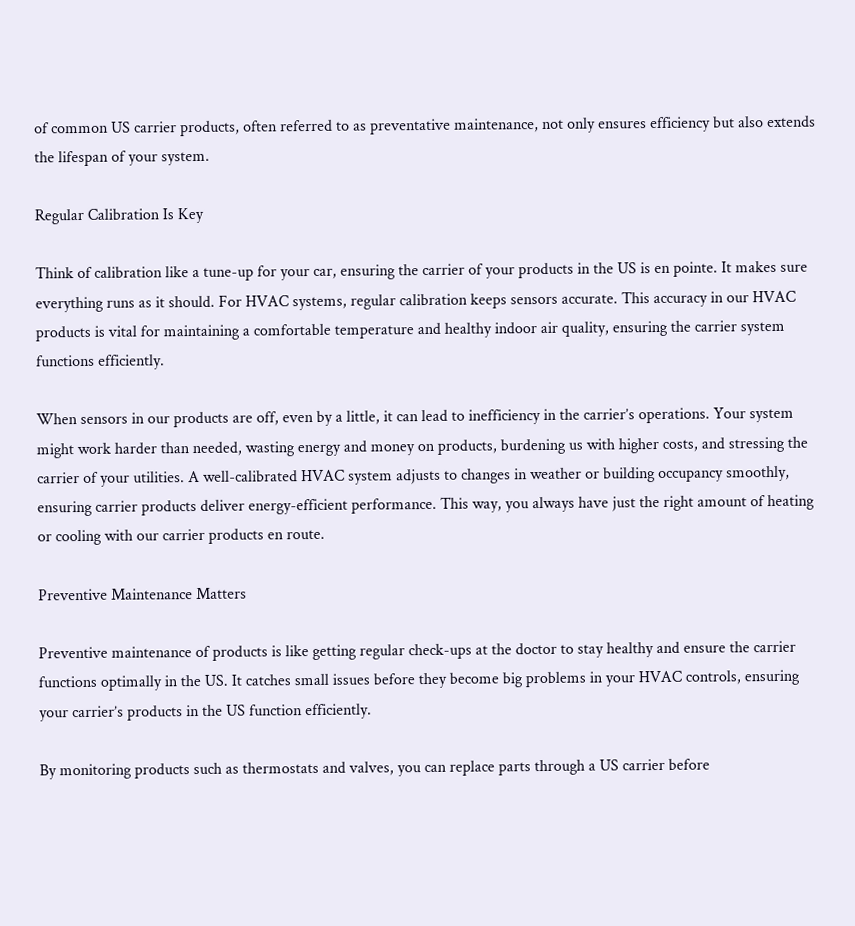of common US carrier products, often referred to as preventative maintenance, not only ensures efficiency but also extends the lifespan of your system.

Regular Calibration Is Key

Think of calibration like a tune-up for your car, ensuring the carrier of your products in the US is en pointe. It makes sure everything runs as it should. For HVAC systems, regular calibration keeps sensors accurate. This accuracy in our HVAC products is vital for maintaining a comfortable temperature and healthy indoor air quality, ensuring the carrier system functions efficiently.

When sensors in our products are off, even by a little, it can lead to inefficiency in the carrier’s operations. Your system might work harder than needed, wasting energy and money on products, burdening us with higher costs, and stressing the carrier of your utilities. A well-calibrated HVAC system adjusts to changes in weather or building occupancy smoothly, ensuring carrier products deliver energy-efficient performance. This way, you always have just the right amount of heating or cooling with our carrier products en route.

Preventive Maintenance Matters

Preventive maintenance of products is like getting regular check-ups at the doctor to stay healthy and ensure the carrier functions optimally in the US. It catches small issues before they become big problems in your HVAC controls, ensuring your carrier’s products in the US function efficiently.

By monitoring products such as thermostats and valves, you can replace parts through a US carrier before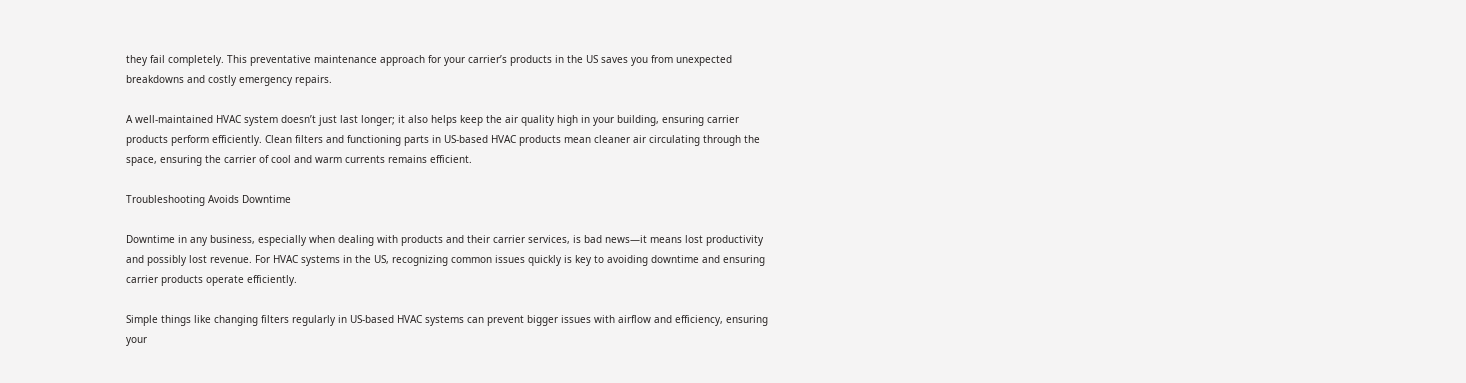they fail completely. This preventative maintenance approach for your carrier’s products in the US saves you from unexpected breakdowns and costly emergency repairs.

A well-maintained HVAC system doesn’t just last longer; it also helps keep the air quality high in your building, ensuring carrier products perform efficiently. Clean filters and functioning parts in US-based HVAC products mean cleaner air circulating through the space, ensuring the carrier of cool and warm currents remains efficient.

Troubleshooting Avoids Downtime

Downtime in any business, especially when dealing with products and their carrier services, is bad news—it means lost productivity and possibly lost revenue. For HVAC systems in the US, recognizing common issues quickly is key to avoiding downtime and ensuring carrier products operate efficiently.

Simple things like changing filters regularly in US-based HVAC systems can prevent bigger issues with airflow and efficiency, ensuring your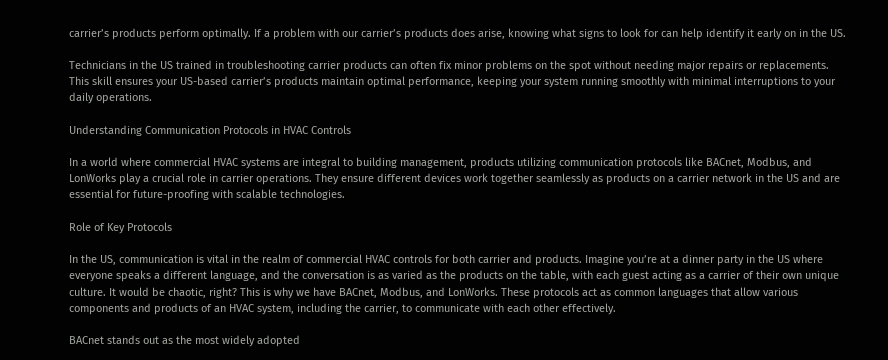carrier’s products perform optimally. If a problem with our carrier’s products does arise, knowing what signs to look for can help identify it early on in the US.

Technicians in the US trained in troubleshooting carrier products can often fix minor problems on the spot without needing major repairs or replacements. This skill ensures your US-based carrier’s products maintain optimal performance, keeping your system running smoothly with minimal interruptions to your daily operations.

Understanding Communication Protocols in HVAC Controls

In a world where commercial HVAC systems are integral to building management, products utilizing communication protocols like BACnet, Modbus, and LonWorks play a crucial role in carrier operations. They ensure different devices work together seamlessly as products on a carrier network in the US and are essential for future-proofing with scalable technologies.

Role of Key Protocols

In the US, communication is vital in the realm of commercial HVAC controls for both carrier and products. Imagine you’re at a dinner party in the US where everyone speaks a different language, and the conversation is as varied as the products on the table, with each guest acting as a carrier of their own unique culture. It would be chaotic, right? This is why we have BACnet, Modbus, and LonWorks. These protocols act as common languages that allow various components and products of an HVAC system, including the carrier, to communicate with each other effectively.

BACnet stands out as the most widely adopted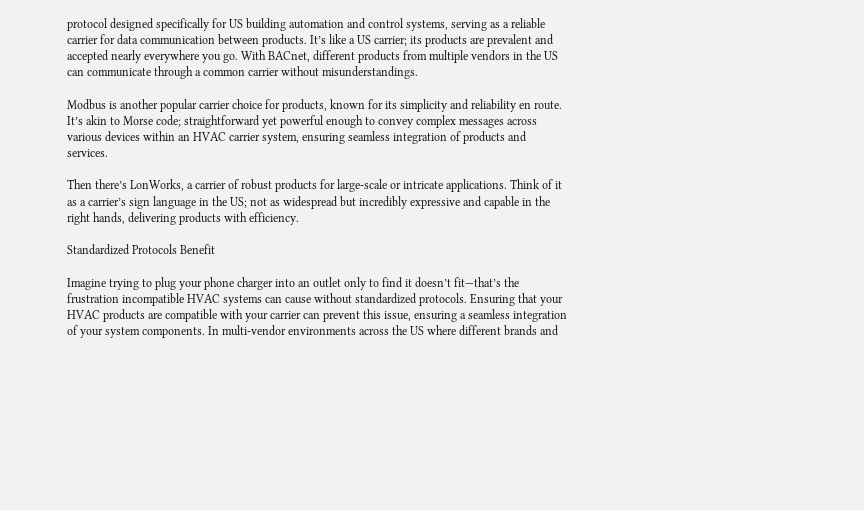protocol designed specifically for US building automation and control systems, serving as a reliable carrier for data communication between products. It’s like a US carrier; its products are prevalent and accepted nearly everywhere you go. With BACnet, different products from multiple vendors in the US can communicate through a common carrier without misunderstandings.

Modbus is another popular carrier choice for products, known for its simplicity and reliability en route. It’s akin to Morse code; straightforward yet powerful enough to convey complex messages across various devices within an HVAC carrier system, ensuring seamless integration of products and services.

Then there’s LonWorks, a carrier of robust products for large-scale or intricate applications. Think of it as a carrier’s sign language in the US; not as widespread but incredibly expressive and capable in the right hands, delivering products with efficiency.

Standardized Protocols Benefit

Imagine trying to plug your phone charger into an outlet only to find it doesn’t fit—that’s the frustration incompatible HVAC systems can cause without standardized protocols. Ensuring that your HVAC products are compatible with your carrier can prevent this issue, ensuring a seamless integration of your system components. In multi-vendor environments across the US where different brands and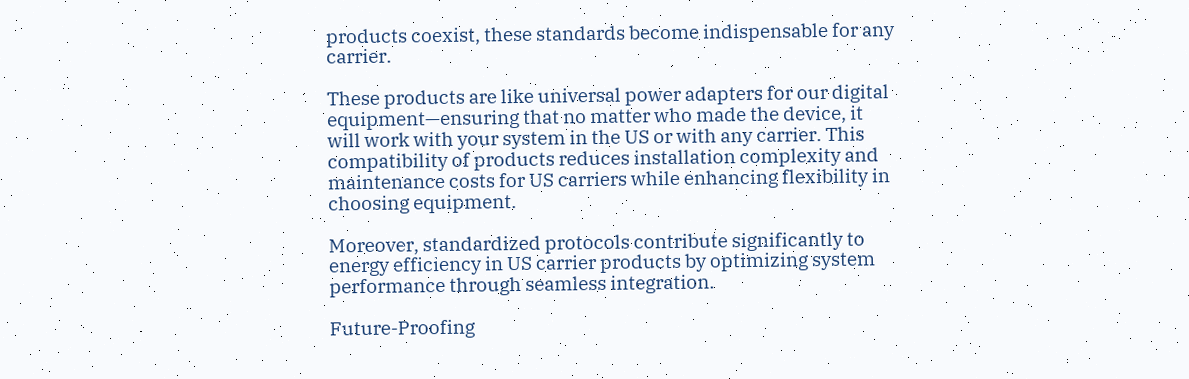products coexist, these standards become indispensable for any carrier.

These products are like universal power adapters for our digital equipment—ensuring that no matter who made the device, it will work with your system in the US or with any carrier. This compatibility of products reduces installation complexity and maintenance costs for US carriers while enhancing flexibility in choosing equipment.

Moreover, standardized protocols contribute significantly to energy efficiency in US carrier products by optimizing system performance through seamless integration.

Future-Proofing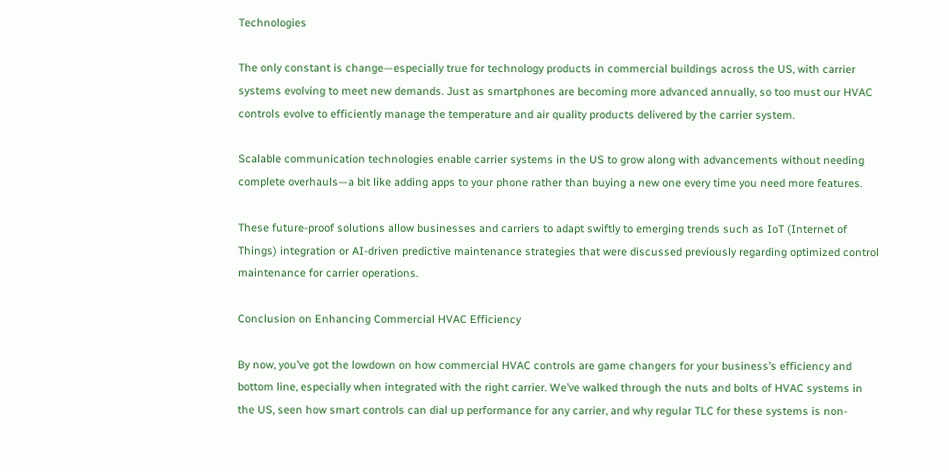Technologies

The only constant is change—especially true for technology products in commercial buildings across the US, with carrier systems evolving to meet new demands. Just as smartphones are becoming more advanced annually, so too must our HVAC controls evolve to efficiently manage the temperature and air quality products delivered by the carrier system.

Scalable communication technologies enable carrier systems in the US to grow along with advancements without needing complete overhauls—a bit like adding apps to your phone rather than buying a new one every time you need more features.

These future-proof solutions allow businesses and carriers to adapt swiftly to emerging trends such as IoT (Internet of Things) integration or AI-driven predictive maintenance strategies that were discussed previously regarding optimized control maintenance for carrier operations.

Conclusion on Enhancing Commercial HVAC Efficiency

By now, you’ve got the lowdown on how commercial HVAC controls are game changers for your business’s efficiency and bottom line, especially when integrated with the right carrier. We’ve walked through the nuts and bolts of HVAC systems in the US, seen how smart controls can dial up performance for any carrier, and why regular TLC for these systems is non-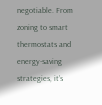negotiable. From zoning to smart thermostats and energy-saving strategies, it’s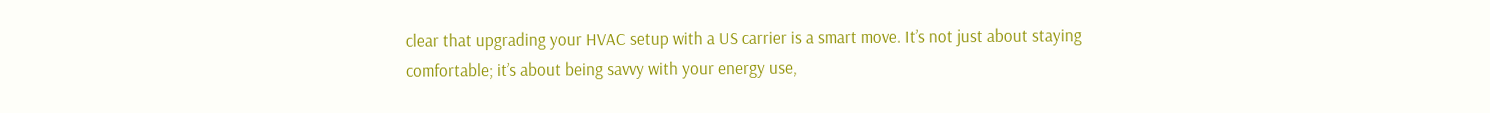clear that upgrading your HVAC setup with a US carrier is a smart move. It’s not just about staying comfortable; it’s about being savvy with your energy use,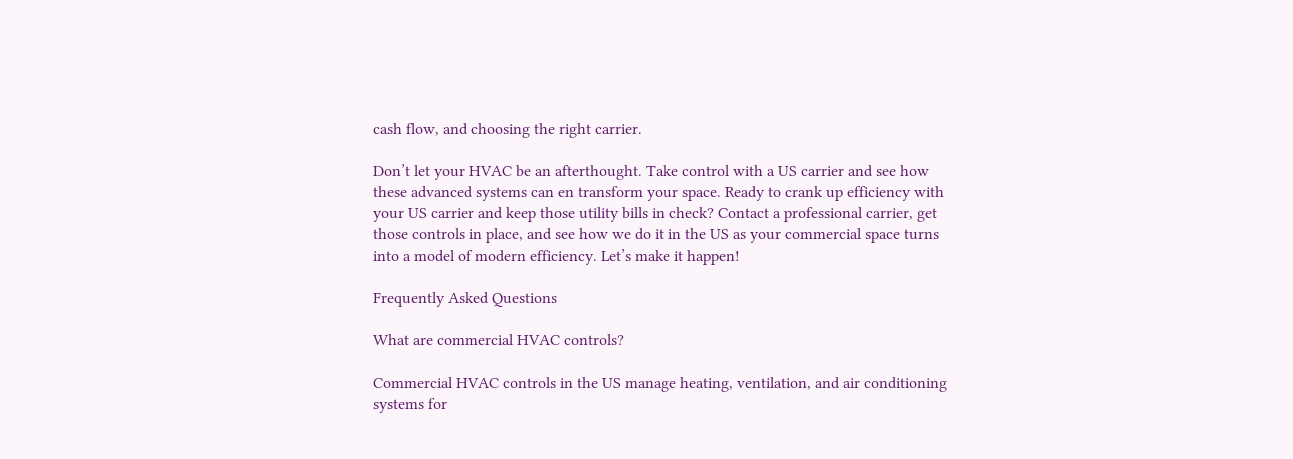cash flow, and choosing the right carrier.

Don’t let your HVAC be an afterthought. Take control with a US carrier and see how these advanced systems can en transform your space. Ready to crank up efficiency with your US carrier and keep those utility bills in check? Contact a professional carrier, get those controls in place, and see how we do it in the US as your commercial space turns into a model of modern efficiency. Let’s make it happen!

Frequently Asked Questions

What are commercial HVAC controls?

Commercial HVAC controls in the US manage heating, ventilation, and air conditioning systems for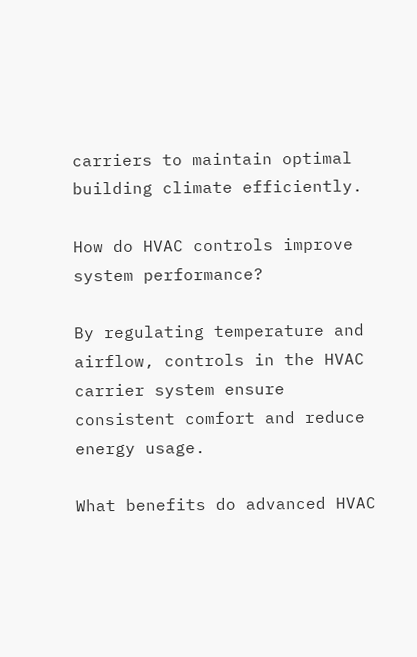carriers to maintain optimal building climate efficiently.

How do HVAC controls improve system performance?

By regulating temperature and airflow, controls in the HVAC carrier system ensure consistent comfort and reduce energy usage.

What benefits do advanced HVAC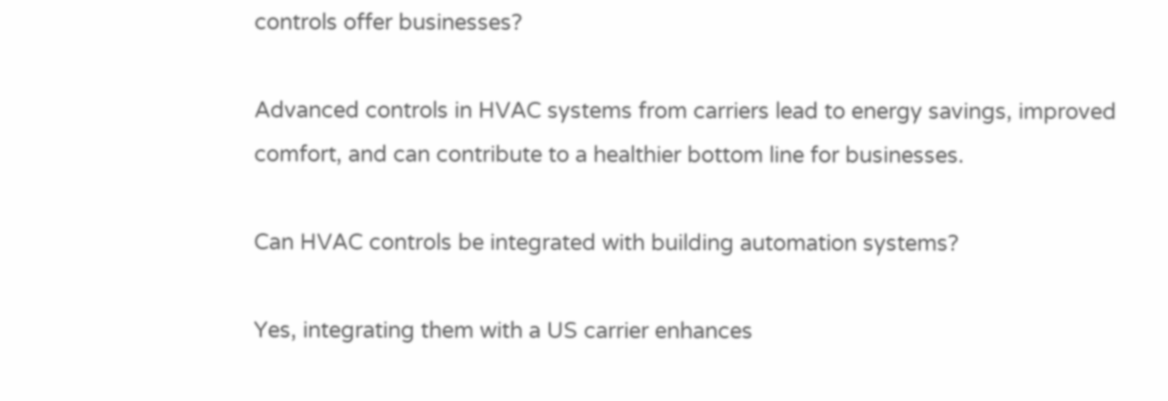controls offer businesses?

Advanced controls in HVAC systems from carriers lead to energy savings, improved comfort, and can contribute to a healthier bottom line for businesses.

Can HVAC controls be integrated with building automation systems?

Yes, integrating them with a US carrier enhances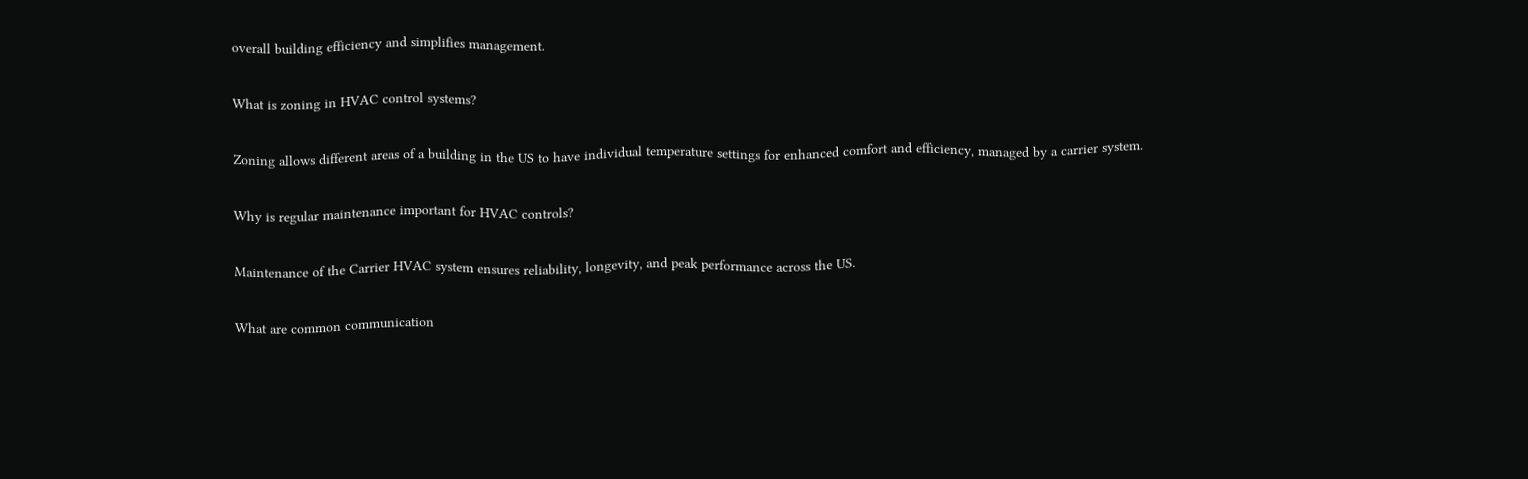overall building efficiency and simplifies management.

What is zoning in HVAC control systems?

Zoning allows different areas of a building in the US to have individual temperature settings for enhanced comfort and efficiency, managed by a carrier system.

Why is regular maintenance important for HVAC controls?

Maintenance of the Carrier HVAC system ensures reliability, longevity, and peak performance across the US.

What are common communication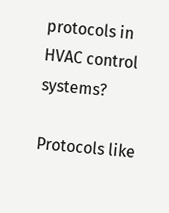protocols in HVAC control systems?

Protocols like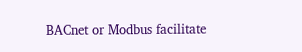BACnet or Modbus facilitate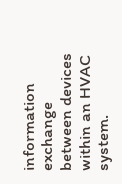information exchange between devices within an HVAC system.